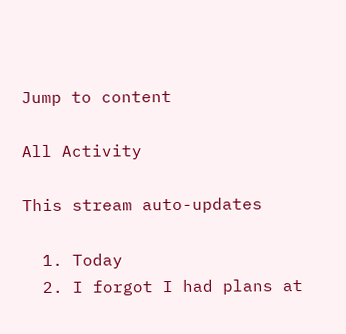Jump to content

All Activity

This stream auto-updates

  1. Today
  2. I forgot I had plans at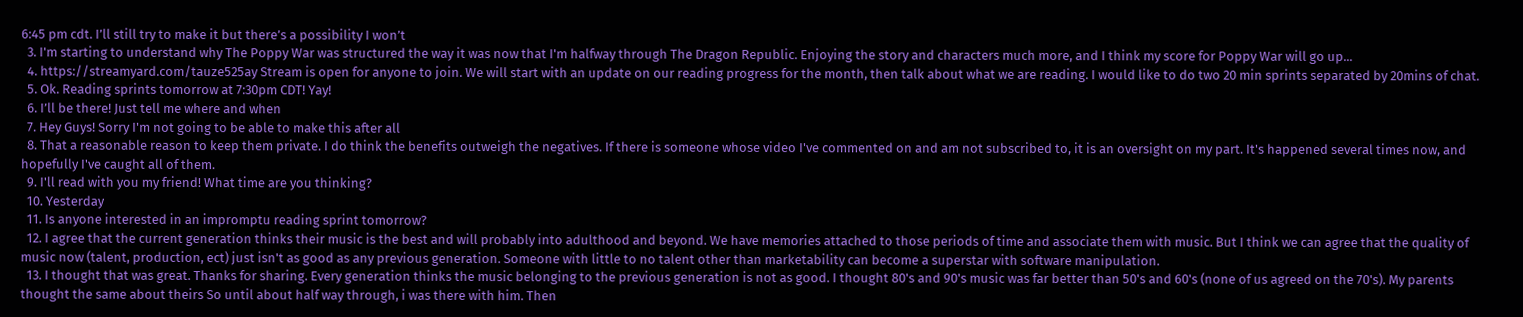6:45 pm cdt. I’ll still try to make it but there’s a possibility I won’t
  3. I'm starting to understand why The Poppy War was structured the way it was now that I'm halfway through The Dragon Republic. Enjoying the story and characters much more, and I think my score for Poppy War will go up...
  4. https://streamyard.com/tauze525ay Stream is open for anyone to join. We will start with an update on our reading progress for the month, then talk about what we are reading. I would like to do two 20 min sprints separated by 20mins of chat.
  5. Ok. Reading sprints tomorrow at 7:30pm CDT! Yay!
  6. I’ll be there! Just tell me where and when
  7. Hey Guys! Sorry I'm not going to be able to make this after all
  8. That a reasonable reason to keep them private. I do think the benefits outweigh the negatives. If there is someone whose video I've commented on and am not subscribed to, it is an oversight on my part. It's happened several times now, and hopefully I've caught all of them.
  9. I'll read with you my friend! What time are you thinking?
  10. Yesterday
  11. Is anyone interested in an impromptu reading sprint tomorrow?
  12. I agree that the current generation thinks their music is the best and will probably into adulthood and beyond. We have memories attached to those periods of time and associate them with music. But I think we can agree that the quality of music now (talent, production, ect) just isn't as good as any previous generation. Someone with little to no talent other than marketability can become a superstar with software manipulation.
  13. I thought that was great. Thanks for sharing. Every generation thinks the music belonging to the previous generation is not as good. I thought 80's and 90's music was far better than 50's and 60's (none of us agreed on the 70's). My parents thought the same about theirs So until about half way through, i was there with him. Then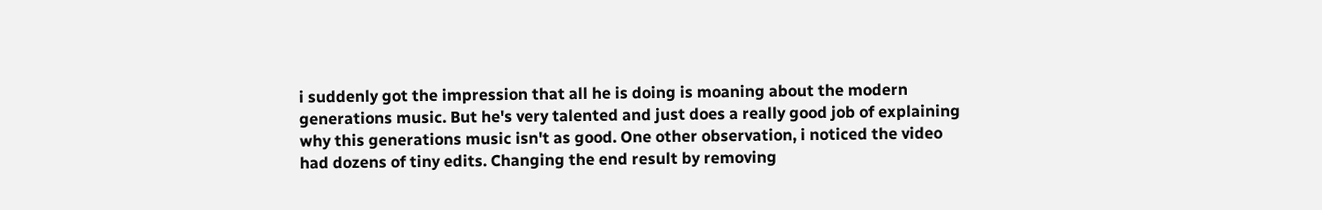i suddenly got the impression that all he is doing is moaning about the modern generations music. But he's very talented and just does a really good job of explaining why this generations music isn't as good. One other observation, i noticed the video had dozens of tiny edits. Changing the end result by removing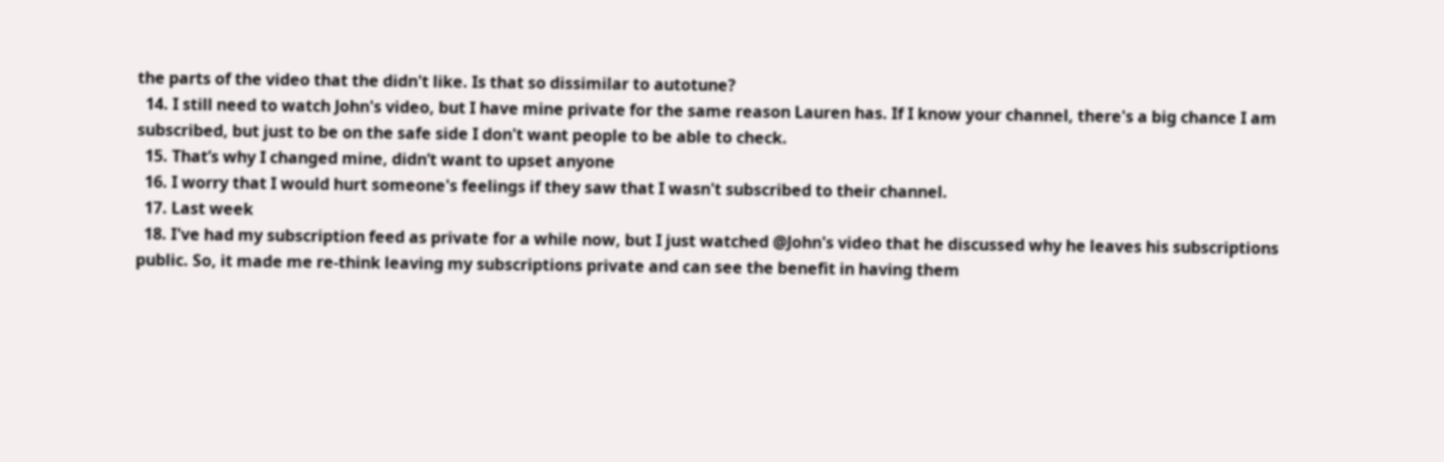the parts of the video that the didn't like. Is that so dissimilar to autotune?
  14. I still need to watch John's video, but I have mine private for the same reason Lauren has. If I know your channel, there's a big chance I am subscribed, but just to be on the safe side I don't want people to be able to check.
  15. That’s why I changed mine, didn’t want to upset anyone
  16. I worry that I would hurt someone's feelings if they saw that I wasn't subscribed to their channel.
  17. Last week
  18. I've had my subscription feed as private for a while now, but I just watched @John's video that he discussed why he leaves his subscriptions public. So, it made me re-think leaving my subscriptions private and can see the benefit in having them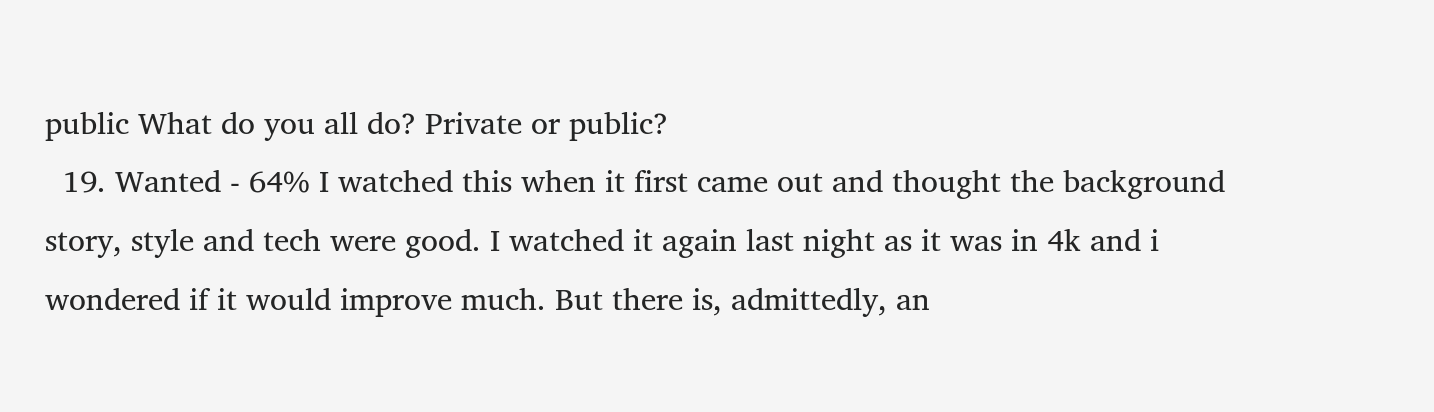public What do you all do? Private or public?
  19. Wanted - 64% I watched this when it first came out and thought the background story, style and tech were good. I watched it again last night as it was in 4k and i wondered if it would improve much. But there is, admittedly, an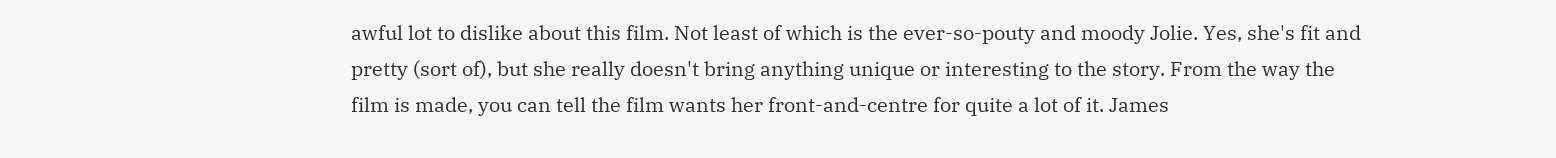awful lot to dislike about this film. Not least of which is the ever-so-pouty and moody Jolie. Yes, she's fit and pretty (sort of), but she really doesn't bring anything unique or interesting to the story. From the way the film is made, you can tell the film wants her front-and-centre for quite a lot of it. James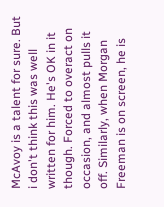McAvoy is a talent for sure. But i don't think this was well written for him. He's OK in it though. Forced to overact on occasion, and almost pulls it off. Similarly, when Morgan Freeman is on screen, he is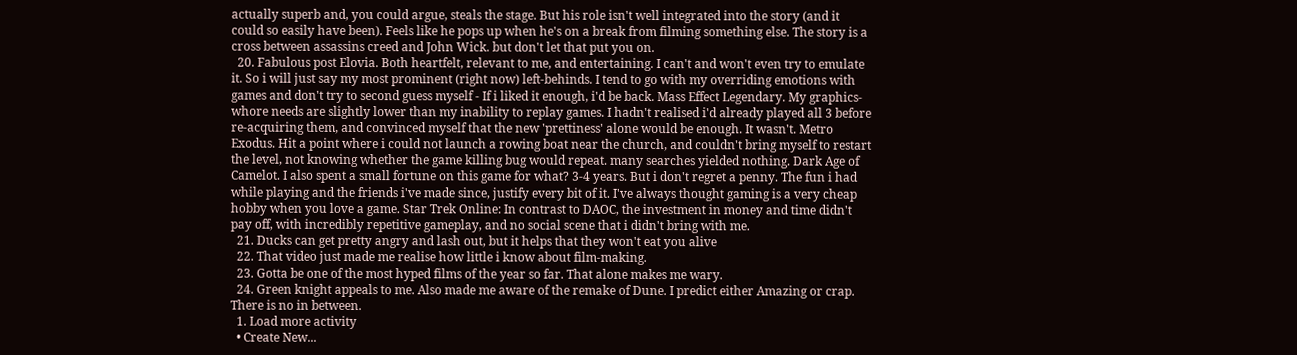actually superb and, you could argue, steals the stage. But his role isn't well integrated into the story (and it could so easily have been). Feels like he pops up when he's on a break from filming something else. The story is a cross between assassins creed and John Wick. but don't let that put you on.
  20. Fabulous post Elovia. Both heartfelt, relevant to me, and entertaining. I can't and won't even try to emulate it. So i will just say my most prominent (right now) left-behinds. I tend to go with my overriding emotions with games and don't try to second guess myself - If i liked it enough, i'd be back. Mass Effect Legendary. My graphics-whore needs are slightly lower than my inability to replay games. I hadn't realised i'd already played all 3 before re-acquiring them, and convinced myself that the new 'prettiness' alone would be enough. It wasn't. Metro Exodus. Hit a point where i could not launch a rowing boat near the church, and couldn't bring myself to restart the level, not knowing whether the game killing bug would repeat. many searches yielded nothing. Dark Age of Camelot. I also spent a small fortune on this game for what? 3-4 years. But i don't regret a penny. The fun i had while playing and the friends i've made since, justify every bit of it. I've always thought gaming is a very cheap hobby when you love a game. Star Trek Online: In contrast to DAOC, the investment in money and time didn't pay off, with incredibly repetitive gameplay, and no social scene that i didn't bring with me.
  21. Ducks can get pretty angry and lash out, but it helps that they won't eat you alive
  22. That video just made me realise how little i know about film-making.
  23. Gotta be one of the most hyped films of the year so far. That alone makes me wary.
  24. Green knight appeals to me. Also made me aware of the remake of Dune. I predict either Amazing or crap. There is no in between.
  1. Load more activity
  • Create New...